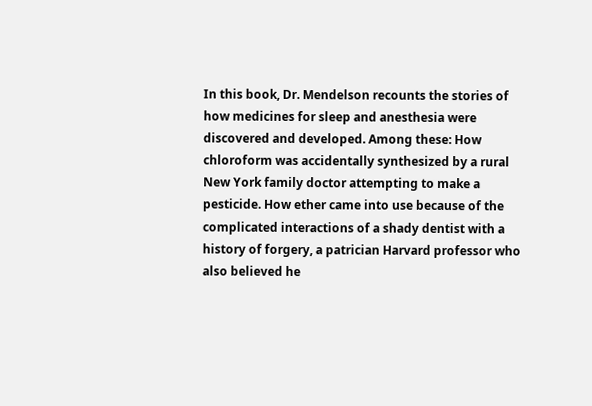In this book, Dr. Mendelson recounts the stories of how medicines for sleep and anesthesia were discovered and developed. Among these: How chloroform was accidentally synthesized by a rural New York family doctor attempting to make a pesticide. How ether came into use because of the complicated interactions of a shady dentist with a history of forgery, a patrician Harvard professor who also believed he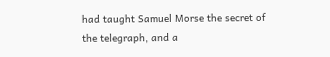had taught Samuel Morse the secret of the telegraph, and a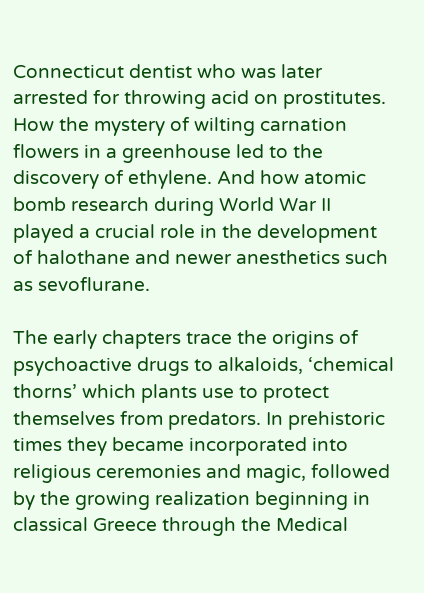Connecticut dentist who was later arrested for throwing acid on prostitutes. How the mystery of wilting carnation flowers in a greenhouse led to the discovery of ethylene. And how atomic bomb research during World War II played a crucial role in the development of halothane and newer anesthetics such as sevoflurane.

The early chapters trace the origins of psychoactive drugs to alkaloids, ‘chemical thorns’ which plants use to protect themselves from predators. In prehistoric times they became incorporated into religious ceremonies and magic, followed by the growing realization beginning in classical Greece through the Medical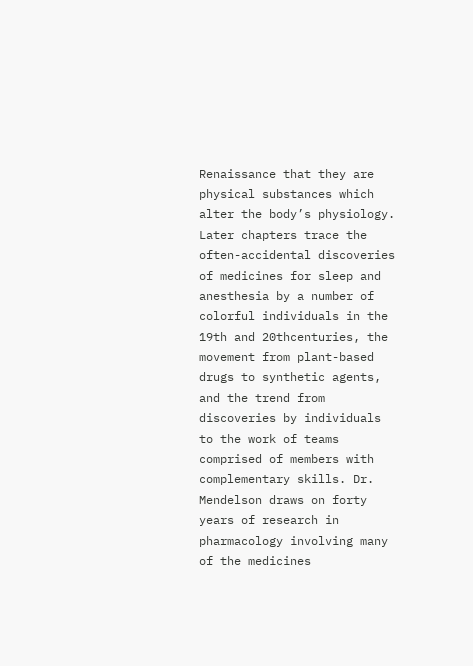Renaissance that they are physical substances which alter the body’s physiology. Later chapters trace the often-accidental discoveries of medicines for sleep and anesthesia by a number of colorful individuals in the 19th and 20thcenturies, the movement from plant-based drugs to synthetic agents, and the trend from discoveries by individuals to the work of teams comprised of members with complementary skills. Dr. Mendelson draws on forty years of research in pharmacology involving many of the medicines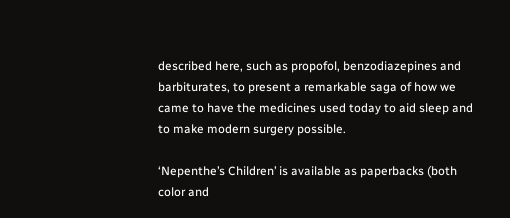described here, such as propofol, benzodiazepines and barbiturates, to present a remarkable saga of how we came to have the medicines used today to aid sleep and to make modern surgery possible.

‘Nepenthe’s Children’ is available as paperbacks (both color and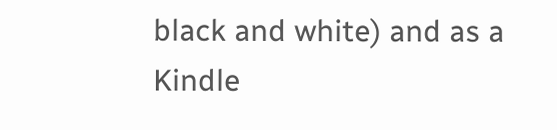black and white) and as a Kindle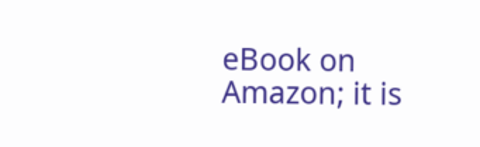eBook on Amazon; it is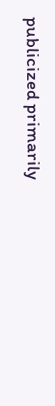publicized primarily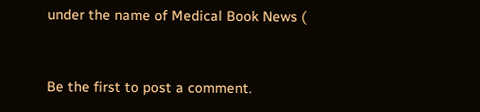under the name of Medical Book News (


Be the first to post a comment.